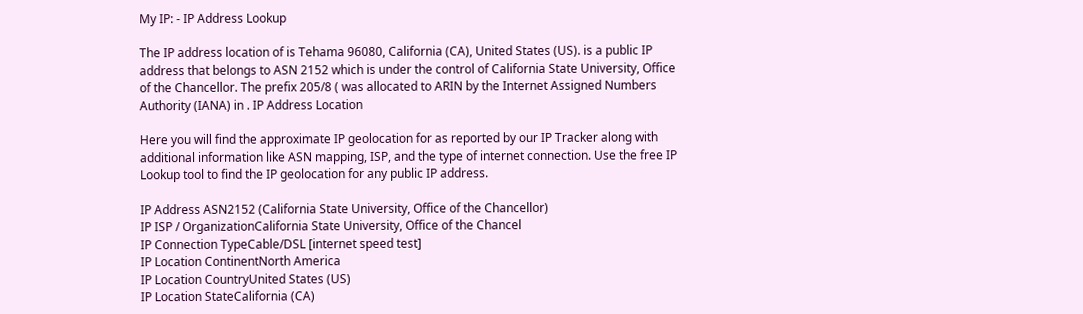My IP: - IP Address Lookup

The IP address location of is Tehama 96080, California (CA), United States (US). is a public IP address that belongs to ASN 2152 which is under the control of California State University, Office of the Chancellor. The prefix 205/8 ( was allocated to ARIN by the Internet Assigned Numbers Authority (IANA) in . IP Address Location

Here you will find the approximate IP geolocation for as reported by our IP Tracker along with additional information like ASN mapping, ISP, and the type of internet connection. Use the free IP Lookup tool to find the IP geolocation for any public IP address.

IP Address ASN2152 (California State University, Office of the Chancellor)
IP ISP / OrganizationCalifornia State University, Office of the Chancel
IP Connection TypeCable/DSL [internet speed test]
IP Location ContinentNorth America
IP Location CountryUnited States (US)
IP Location StateCalifornia (CA)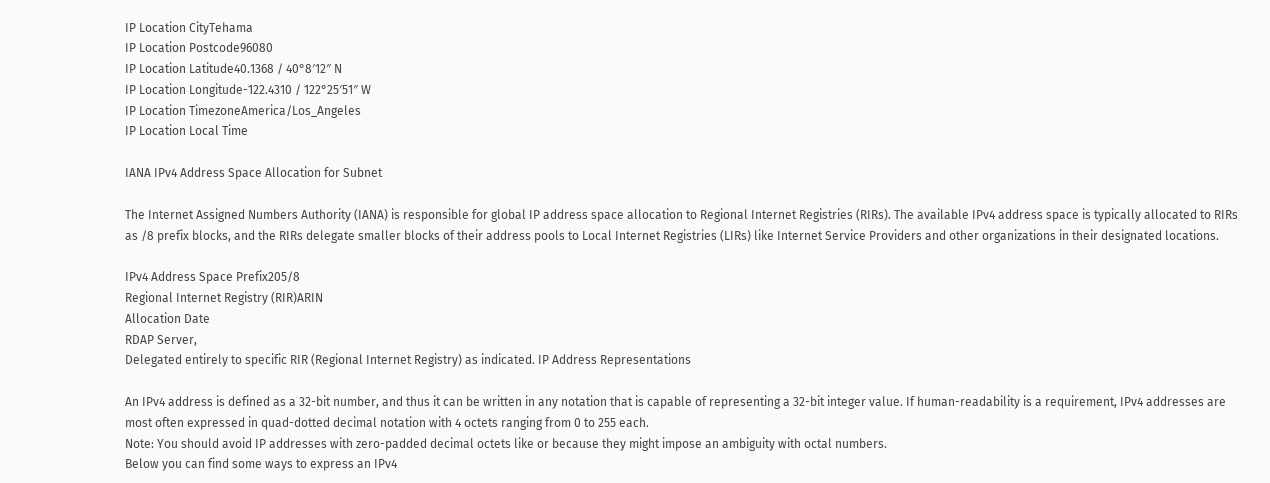IP Location CityTehama
IP Location Postcode96080
IP Location Latitude40.1368 / 40°8′12″ N
IP Location Longitude-122.4310 / 122°25′51″ W
IP Location TimezoneAmerica/Los_Angeles
IP Location Local Time

IANA IPv4 Address Space Allocation for Subnet

The Internet Assigned Numbers Authority (IANA) is responsible for global IP address space allocation to Regional Internet Registries (RIRs). The available IPv4 address space is typically allocated to RIRs as /8 prefix blocks, and the RIRs delegate smaller blocks of their address pools to Local Internet Registries (LIRs) like Internet Service Providers and other organizations in their designated locations.

IPv4 Address Space Prefix205/8
Regional Internet Registry (RIR)ARIN
Allocation Date
RDAP Server,
Delegated entirely to specific RIR (Regional Internet Registry) as indicated. IP Address Representations

An IPv4 address is defined as a 32-bit number, and thus it can be written in any notation that is capable of representing a 32-bit integer value. If human-readability is a requirement, IPv4 addresses are most often expressed in quad-dotted decimal notation with 4 octets ranging from 0 to 255 each.
Note: You should avoid IP addresses with zero-padded decimal octets like or because they might impose an ambiguity with octal numbers.
Below you can find some ways to express an IPv4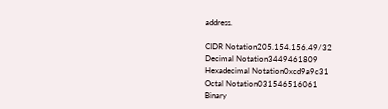address.

CIDR Notation205.154.156.49/32
Decimal Notation3449461809
Hexadecimal Notation0xcd9a9c31
Octal Notation031546516061
Binary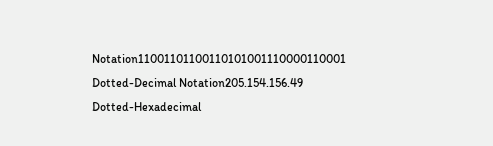Notation11001101100110101001110000110001
Dotted-Decimal Notation205.154.156.49
Dotted-Hexadecimal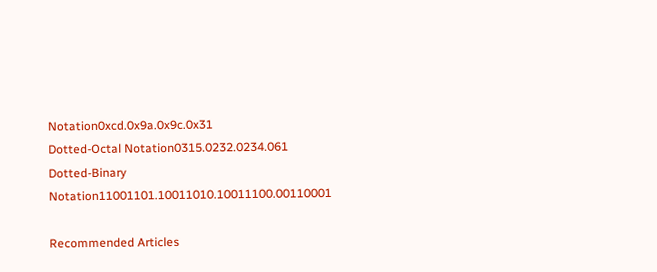Notation0xcd.0x9a.0x9c.0x31
Dotted-Octal Notation0315.0232.0234.061
Dotted-Binary Notation11001101.10011010.10011100.00110001

Recommended Articles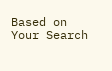Based on Your Search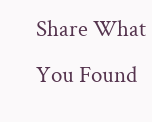Share What You Found